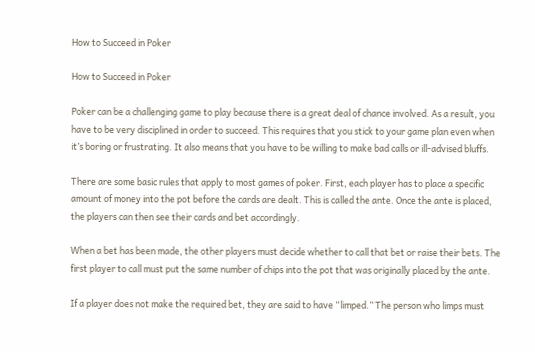How to Succeed in Poker

How to Succeed in Poker

Poker can be a challenging game to play because there is a great deal of chance involved. As a result, you have to be very disciplined in order to succeed. This requires that you stick to your game plan even when it’s boring or frustrating. It also means that you have to be willing to make bad calls or ill-advised bluffs.

There are some basic rules that apply to most games of poker. First, each player has to place a specific amount of money into the pot before the cards are dealt. This is called the ante. Once the ante is placed, the players can then see their cards and bet accordingly.

When a bet has been made, the other players must decide whether to call that bet or raise their bets. The first player to call must put the same number of chips into the pot that was originally placed by the ante.

If a player does not make the required bet, they are said to have “limped.” The person who limps must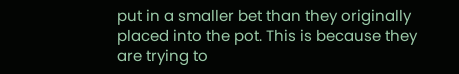put in a smaller bet than they originally placed into the pot. This is because they are trying to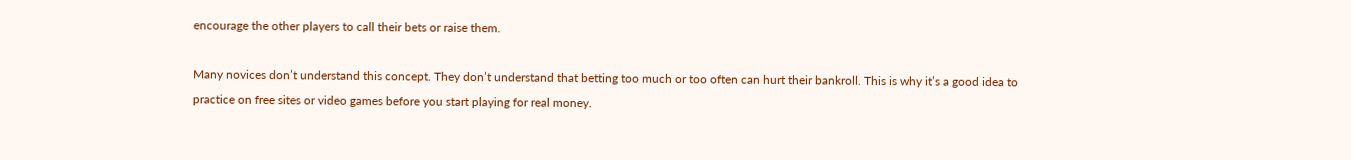encourage the other players to call their bets or raise them.

Many novices don’t understand this concept. They don’t understand that betting too much or too often can hurt their bankroll. This is why it’s a good idea to practice on free sites or video games before you start playing for real money.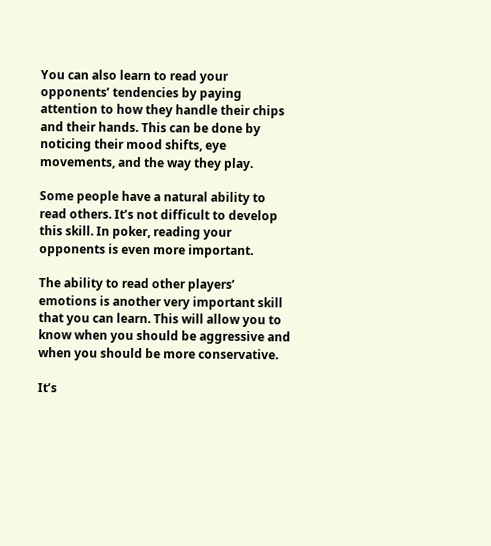You can also learn to read your opponents’ tendencies by paying attention to how they handle their chips and their hands. This can be done by noticing their mood shifts, eye movements, and the way they play.

Some people have a natural ability to read others. It’s not difficult to develop this skill. In poker, reading your opponents is even more important.

The ability to read other players’ emotions is another very important skill that you can learn. This will allow you to know when you should be aggressive and when you should be more conservative.

It’s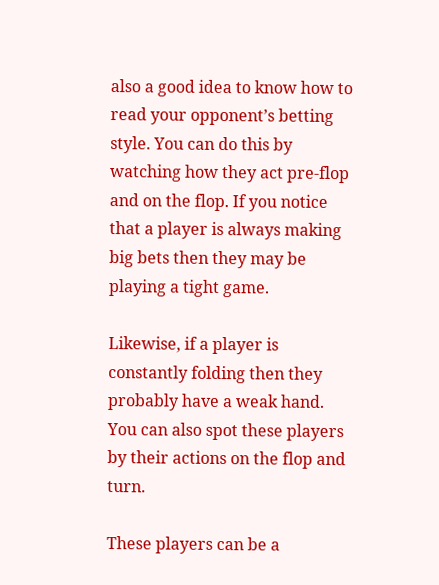also a good idea to know how to read your opponent’s betting style. You can do this by watching how they act pre-flop and on the flop. If you notice that a player is always making big bets then they may be playing a tight game.

Likewise, if a player is constantly folding then they probably have a weak hand. You can also spot these players by their actions on the flop and turn.

These players can be a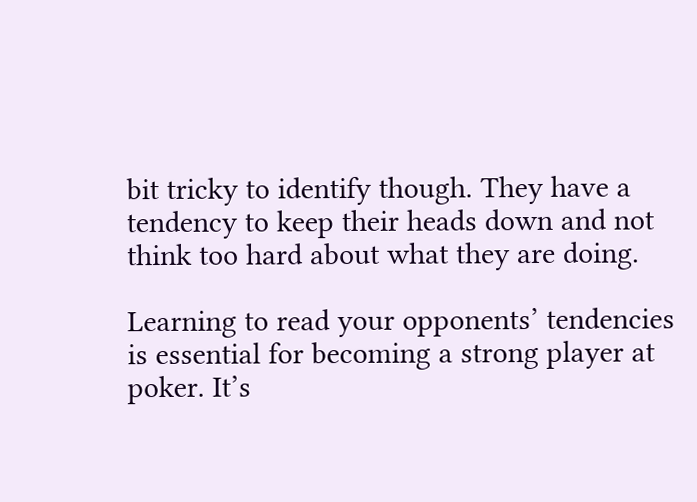bit tricky to identify though. They have a tendency to keep their heads down and not think too hard about what they are doing.

Learning to read your opponents’ tendencies is essential for becoming a strong player at poker. It’s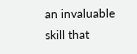an invaluable skill that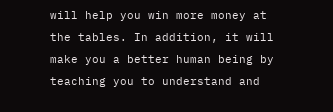will help you win more money at the tables. In addition, it will make you a better human being by teaching you to understand and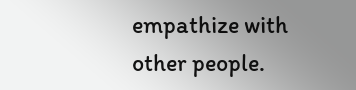empathize with other people.